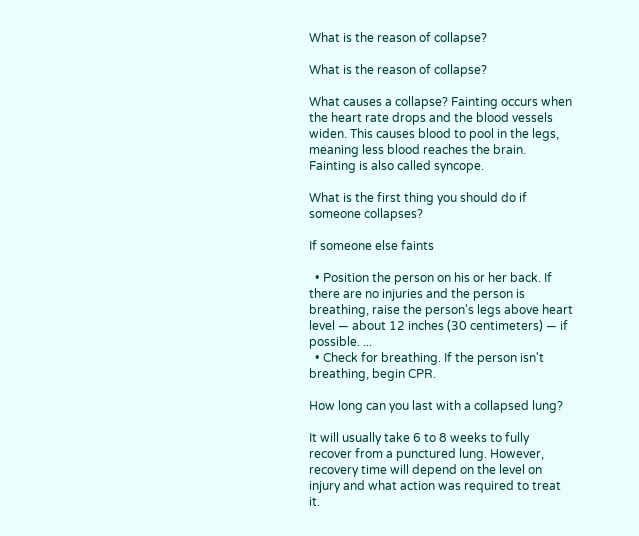What is the reason of collapse?

What is the reason of collapse?

What causes a collapse? Fainting occurs when the heart rate drops and the blood vessels widen. This causes blood to pool in the legs, meaning less blood reaches the brain. Fainting is also called syncope.

What is the first thing you should do if someone collapses?

If someone else faints

  • Position the person on his or her back. If there are no injuries and the person is breathing, raise the person's legs above heart level — about 12 inches (30 centimeters) — if possible. ...
  • Check for breathing. If the person isn't breathing, begin CPR.

How long can you last with a collapsed lung?

It will usually take 6 to 8 weeks to fully recover from a punctured lung. However, recovery time will depend on the level on injury and what action was required to treat it.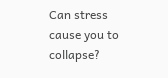Can stress cause you to collapse?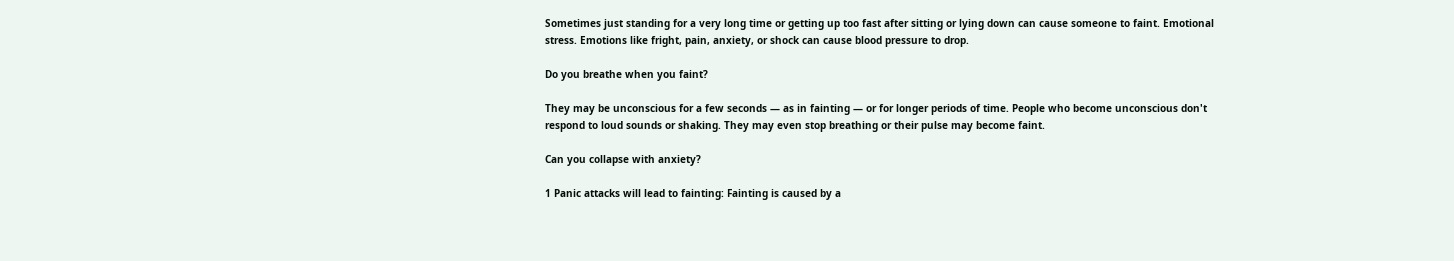Sometimes just standing for a very long time or getting up too fast after sitting or lying down can cause someone to faint. Emotional stress. Emotions like fright, pain, anxiety, or shock can cause blood pressure to drop.

Do you breathe when you faint?

They may be unconscious for a few seconds — as in fainting — or for longer periods of time. People who become unconscious don't respond to loud sounds or shaking. They may even stop breathing or their pulse may become faint.

Can you collapse with anxiety?

1 Panic attacks will lead to fainting: Fainting is caused by a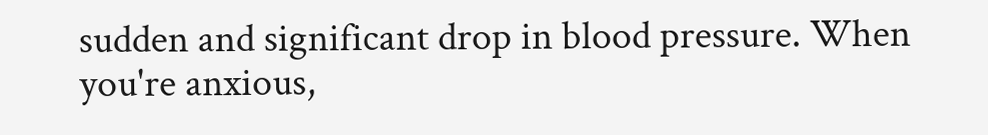sudden and significant drop in blood pressure. When you're anxious,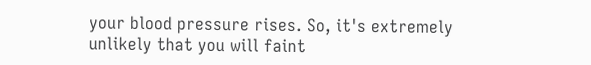your blood pressure rises. So, it's extremely unlikely that you will faint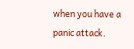when you have a panic attack.